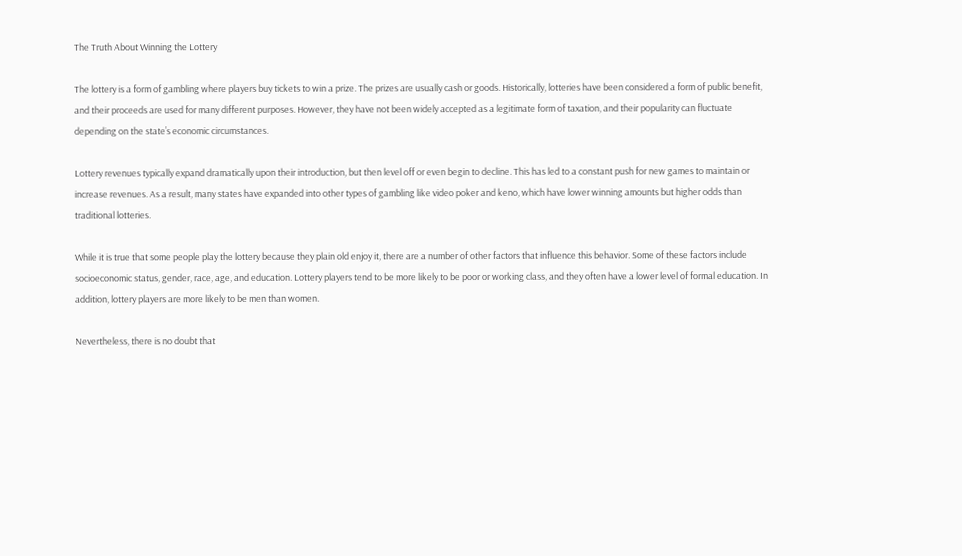The Truth About Winning the Lottery

The lottery is a form of gambling where players buy tickets to win a prize. The prizes are usually cash or goods. Historically, lotteries have been considered a form of public benefit, and their proceeds are used for many different purposes. However, they have not been widely accepted as a legitimate form of taxation, and their popularity can fluctuate depending on the state’s economic circumstances.

Lottery revenues typically expand dramatically upon their introduction, but then level off or even begin to decline. This has led to a constant push for new games to maintain or increase revenues. As a result, many states have expanded into other types of gambling like video poker and keno, which have lower winning amounts but higher odds than traditional lotteries.

While it is true that some people play the lottery because they plain old enjoy it, there are a number of other factors that influence this behavior. Some of these factors include socioeconomic status, gender, race, age, and education. Lottery players tend to be more likely to be poor or working class, and they often have a lower level of formal education. In addition, lottery players are more likely to be men than women.

Nevertheless, there is no doubt that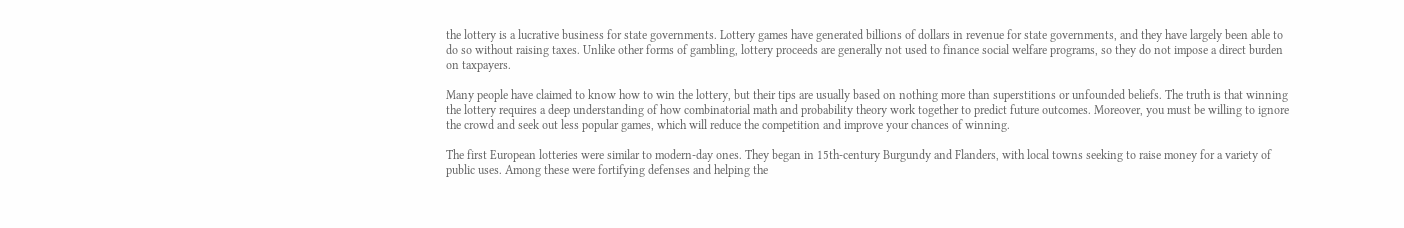the lottery is a lucrative business for state governments. Lottery games have generated billions of dollars in revenue for state governments, and they have largely been able to do so without raising taxes. Unlike other forms of gambling, lottery proceeds are generally not used to finance social welfare programs, so they do not impose a direct burden on taxpayers.

Many people have claimed to know how to win the lottery, but their tips are usually based on nothing more than superstitions or unfounded beliefs. The truth is that winning the lottery requires a deep understanding of how combinatorial math and probability theory work together to predict future outcomes. Moreover, you must be willing to ignore the crowd and seek out less popular games, which will reduce the competition and improve your chances of winning.

The first European lotteries were similar to modern-day ones. They began in 15th-century Burgundy and Flanders, with local towns seeking to raise money for a variety of public uses. Among these were fortifying defenses and helping the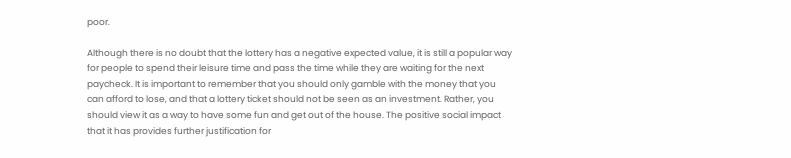poor.

Although there is no doubt that the lottery has a negative expected value, it is still a popular way for people to spend their leisure time and pass the time while they are waiting for the next paycheck. It is important to remember that you should only gamble with the money that you can afford to lose, and that a lottery ticket should not be seen as an investment. Rather, you should view it as a way to have some fun and get out of the house. The positive social impact that it has provides further justification for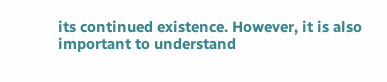its continued existence. However, it is also important to understand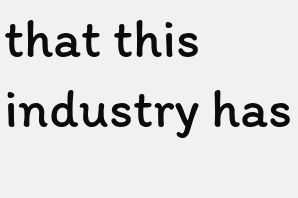that this industry has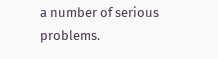a number of serious problems.